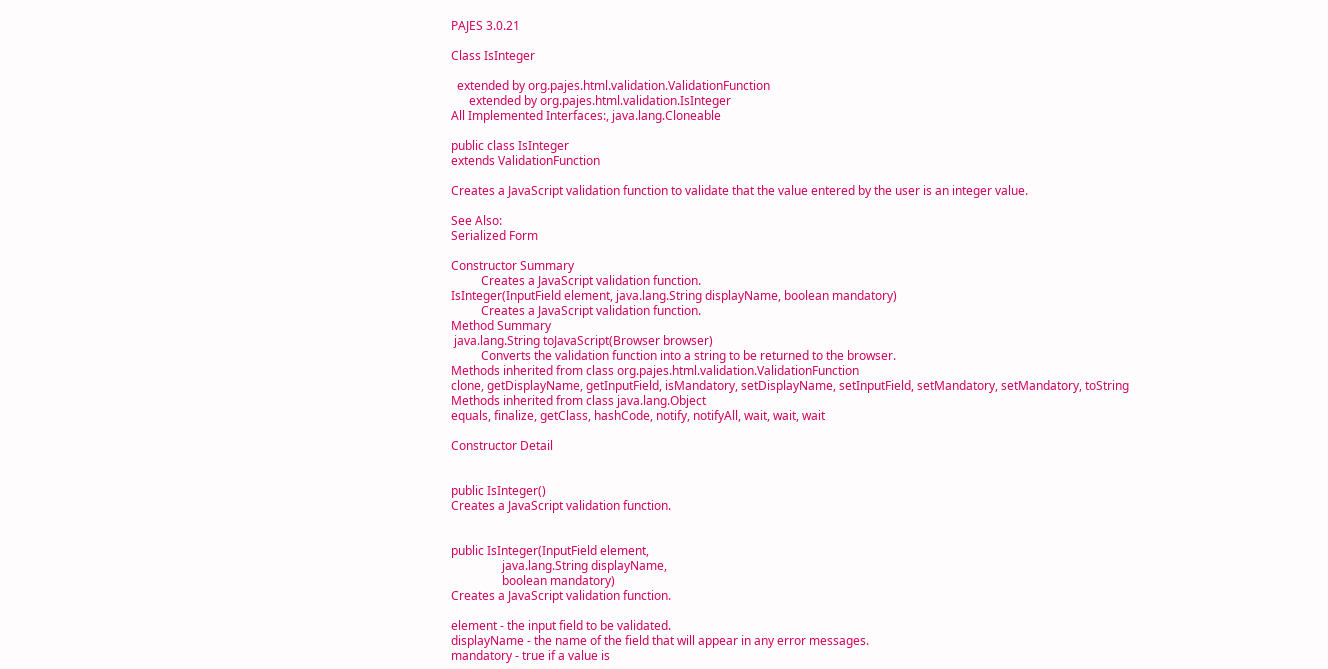PAJES 3.0.21

Class IsInteger

  extended by org.pajes.html.validation.ValidationFunction
      extended by org.pajes.html.validation.IsInteger
All Implemented Interfaces:, java.lang.Cloneable

public class IsInteger
extends ValidationFunction

Creates a JavaScript validation function to validate that the value entered by the user is an integer value.

See Also:
Serialized Form

Constructor Summary
          Creates a JavaScript validation function.
IsInteger(InputField element, java.lang.String displayName, boolean mandatory)
          Creates a JavaScript validation function.
Method Summary
 java.lang.String toJavaScript(Browser browser)
          Converts the validation function into a string to be returned to the browser.
Methods inherited from class org.pajes.html.validation.ValidationFunction
clone, getDisplayName, getInputField, isMandatory, setDisplayName, setInputField, setMandatory, setMandatory, toString
Methods inherited from class java.lang.Object
equals, finalize, getClass, hashCode, notify, notifyAll, wait, wait, wait

Constructor Detail


public IsInteger()
Creates a JavaScript validation function.


public IsInteger(InputField element,
                 java.lang.String displayName,
                 boolean mandatory)
Creates a JavaScript validation function.

element - the input field to be validated.
displayName - the name of the field that will appear in any error messages.
mandatory - true if a value is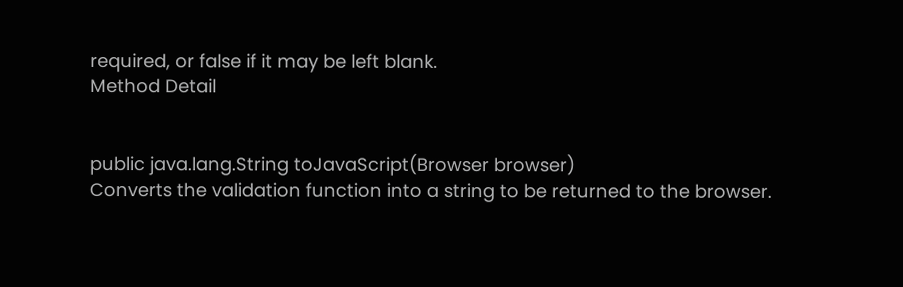required, or false if it may be left blank.
Method Detail


public java.lang.String toJavaScript(Browser browser)
Converts the validation function into a string to be returned to the browser.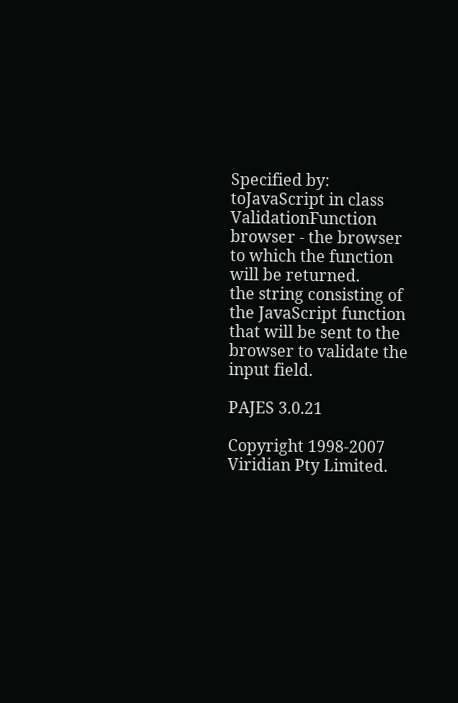Specified by:
toJavaScript in class ValidationFunction
browser - the browser to which the function will be returned.
the string consisting of the JavaScript function that will be sent to the browser to validate the input field.

PAJES 3.0.21

Copyright 1998-2007 Viridian Pty Limited.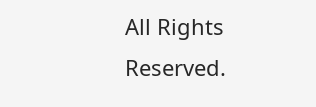All Rights Reserved.